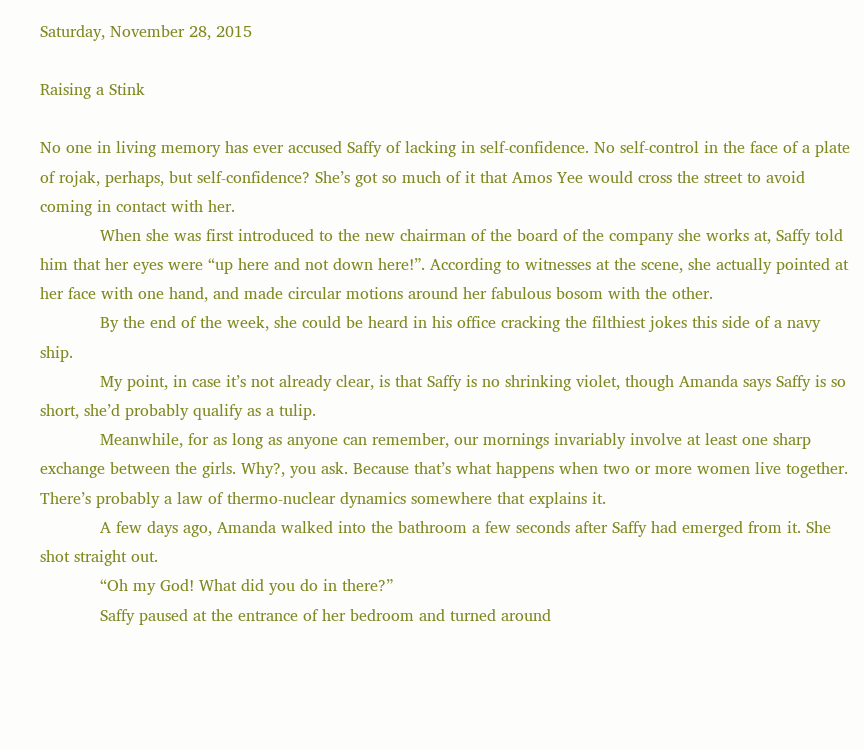Saturday, November 28, 2015

Raising a Stink

No one in living memory has ever accused Saffy of lacking in self-confidence. No self-control in the face of a plate of rojak, perhaps, but self-confidence? She’s got so much of it that Amos Yee would cross the street to avoid coming in contact with her.
            When she was first introduced to the new chairman of the board of the company she works at, Saffy told him that her eyes were “up here and not down here!”. According to witnesses at the scene, she actually pointed at her face with one hand, and made circular motions around her fabulous bosom with the other.
            By the end of the week, she could be heard in his office cracking the filthiest jokes this side of a navy ship.
            My point, in case it’s not already clear, is that Saffy is no shrinking violet, though Amanda says Saffy is so short, she’d probably qualify as a tulip.
            Meanwhile, for as long as anyone can remember, our mornings invariably involve at least one sharp exchange between the girls. Why?, you ask. Because that’s what happens when two or more women live together. There’s probably a law of thermo-nuclear dynamics somewhere that explains it.
            A few days ago, Amanda walked into the bathroom a few seconds after Saffy had emerged from it. She shot straight out.
            “Oh my God! What did you do in there?”
            Saffy paused at the entrance of her bedroom and turned around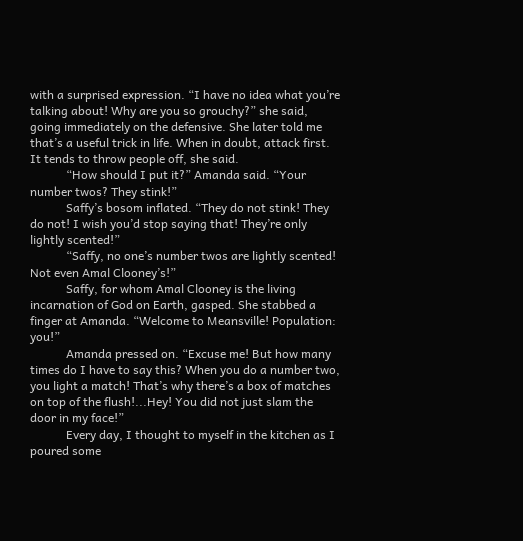with a surprised expression. “I have no idea what you’re talking about! Why are you so grouchy?” she said, going immediately on the defensive. She later told me that’s a useful trick in life. When in doubt, attack first. It tends to throw people off, she said.
            “How should I put it?” Amanda said. “Your number twos? They stink!”
            Saffy’s bosom inflated. “They do not stink! They do not! I wish you’d stop saying that! They’re only lightly scented!”
            “Saffy, no one’s number twos are lightly scented! Not even Amal Clooney’s!”
            Saffy, for whom Amal Clooney is the living incarnation of God on Earth, gasped. She stabbed a finger at Amanda. “Welcome to Meansville! Population: you!”
            Amanda pressed on. “Excuse me! But how many times do I have to say this? When you do a number two, you light a match! That’s why there’s a box of matches on top of the flush!...Hey! You did not just slam the door in my face!”
            Every day, I thought to myself in the kitchen as I poured some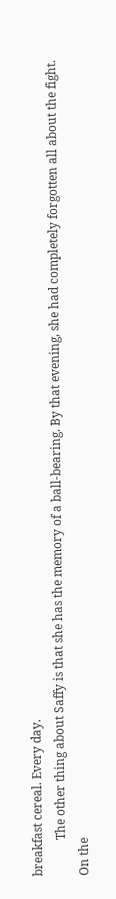breakfast cereal. Every day.
            The other thing about Saffy is that she has the memory of a ball-bearing. By that evening, she had completely forgotten all about the fight. On the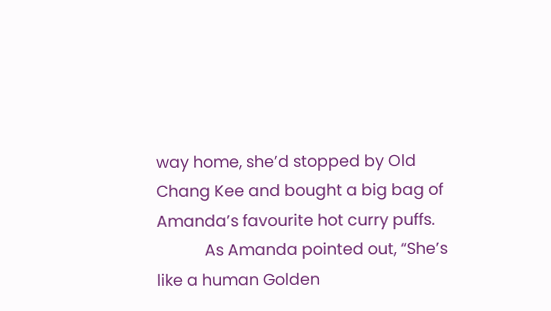way home, she’d stopped by Old Chang Kee and bought a big bag of Amanda’s favourite hot curry puffs.
            As Amanda pointed out, “She’s like a human Golden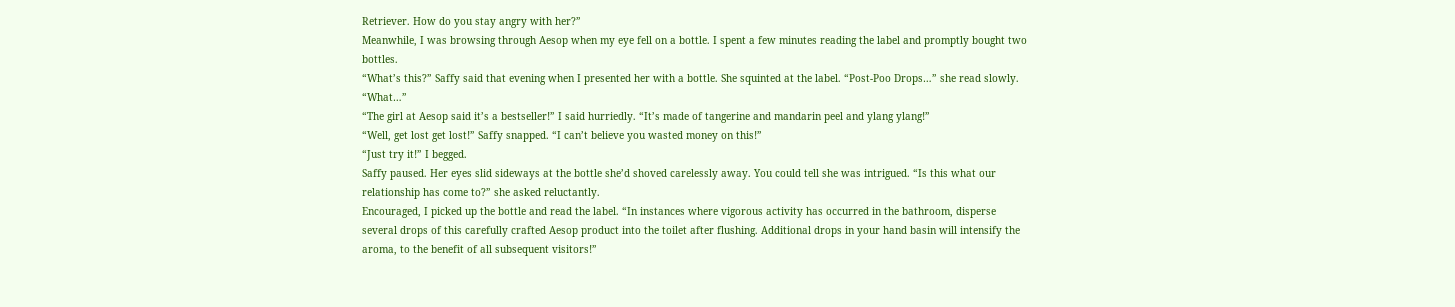Retriever. How do you stay angry with her?”
Meanwhile, I was browsing through Aesop when my eye fell on a bottle. I spent a few minutes reading the label and promptly bought two bottles.
“What’s this?” Saffy said that evening when I presented her with a bottle. She squinted at the label. “Post-Poo Drops…” she read slowly. “What…”
“The girl at Aesop said it’s a bestseller!” I said hurriedly. “It’s made of tangerine and mandarin peel and ylang ylang!”
“Well, get lost get lost!” Saffy snapped. “I can’t believe you wasted money on this!”
“Just try it!” I begged.
Saffy paused. Her eyes slid sideways at the bottle she’d shoved carelessly away. You could tell she was intrigued. “Is this what our relationship has come to?” she asked reluctantly.
Encouraged, I picked up the bottle and read the label. “In instances where vigorous activity has occurred in the bathroom, disperse several drops of this carefully crafted Aesop product into the toilet after flushing. Additional drops in your hand basin will intensify the aroma, to the benefit of all subsequent visitors!”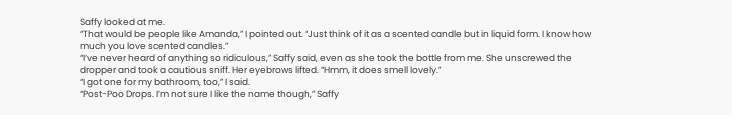Saffy looked at me.
“That would be people like Amanda,” I pointed out. “Just think of it as a scented candle but in liquid form. I know how much you love scented candles.”
“I’ve never heard of anything so ridiculous,” Saffy said, even as she took the bottle from me. She unscrewed the dropper and took a cautious sniff. Her eyebrows lifted. “Hmm, it does smell lovely.”
“I got one for my bathroom, too,” I said.
“Post-Poo Drops. I’m not sure I like the name though,” Saffy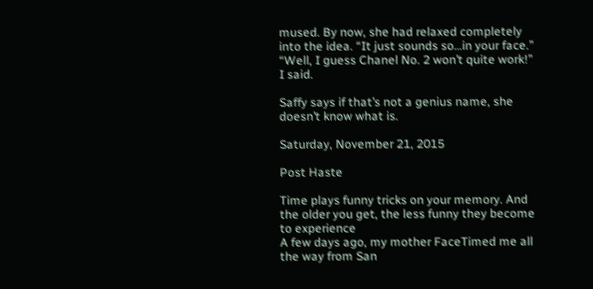mused. By now, she had relaxed completely into the idea. “It just sounds so…in your face.”
“Well, I guess Chanel No. 2 won’t quite work!” I said.

Saffy says if that’s not a genius name, she doesn’t know what is.

Saturday, November 21, 2015

Post Haste

Time plays funny tricks on your memory. And the older you get, the less funny they become to experience
A few days ago, my mother FaceTimed me all the way from San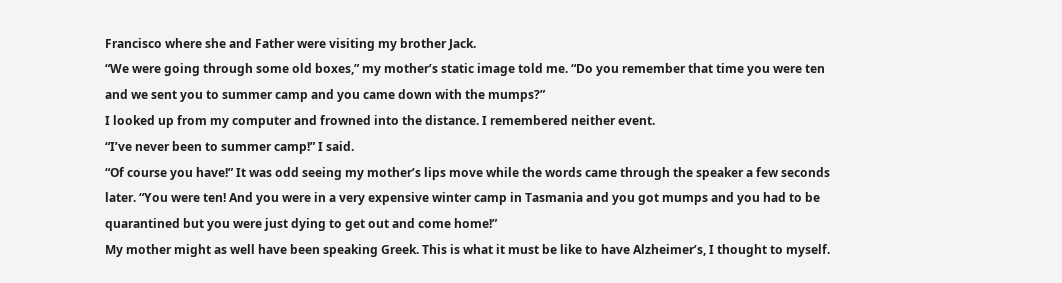Francisco where she and Father were visiting my brother Jack.
“We were going through some old boxes,” my mother’s static image told me. “Do you remember that time you were ten and we sent you to summer camp and you came down with the mumps?”
I looked up from my computer and frowned into the distance. I remembered neither event.
“I’ve never been to summer camp!” I said.
“Of course you have!” It was odd seeing my mother’s lips move while the words came through the speaker a few seconds later. “You were ten! And you were in a very expensive winter camp in Tasmania and you got mumps and you had to be quarantined but you were just dying to get out and come home!”
My mother might as well have been speaking Greek. This is what it must be like to have Alzheimer’s, I thought to myself.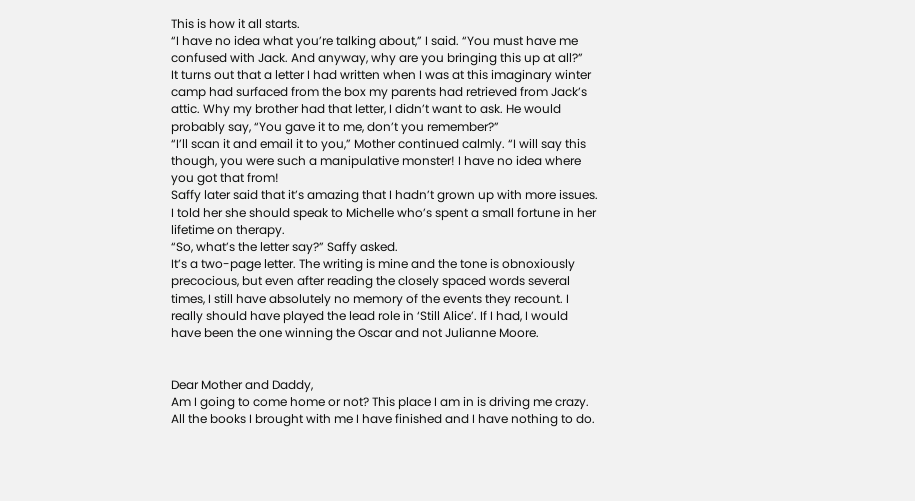This is how it all starts.
“I have no idea what you’re talking about,” I said. “You must have me confused with Jack. And anyway, why are you bringing this up at all?”
It turns out that a letter I had written when I was at this imaginary winter camp had surfaced from the box my parents had retrieved from Jack’s attic. Why my brother had that letter, I didn’t want to ask. He would probably say, “You gave it to me, don’t you remember?”
“I’ll scan it and email it to you,” Mother continued calmly. “I will say this though, you were such a manipulative monster! I have no idea where you got that from!
Saffy later said that it’s amazing that I hadn’t grown up with more issues. I told her she should speak to Michelle who’s spent a small fortune in her lifetime on therapy.
“So, what’s the letter say?” Saffy asked.
It’s a two-page letter. The writing is mine and the tone is obnoxiously precocious, but even after reading the closely spaced words several times, I still have absolutely no memory of the events they recount. I really should have played the lead role in ‘Still Alice’. If I had, I would have been the one winning the Oscar and not Julianne Moore.


Dear Mother and Daddy,
Am I going to come home or not? This place I am in is driving me crazy. All the books I brought with me I have finished and I have nothing to do.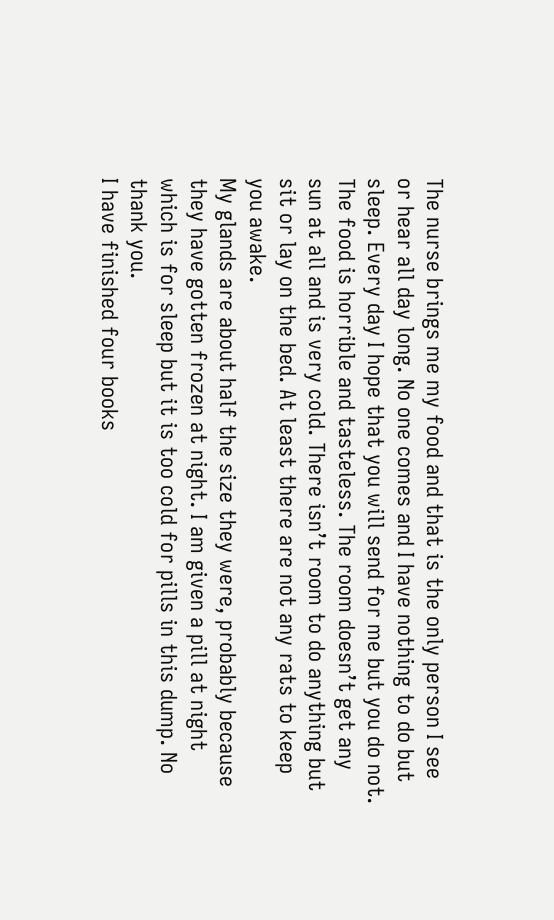The nurse brings me my food and that is the only person I see or hear all day long. No one comes and I have nothing to do but sleep. Every day I hope that you will send for me but you do not. The food is horrible and tasteless. The room doesn’t get any sun at all and is very cold. There isn’t room to do anything but sit or lay on the bed. At least there are not any rats to keep you awake.
My glands are about half the size they were, probably because they have gotten frozen at night. I am given a pill at night which is for sleep but it is too cold for pills in this dump. No thank you.
I have finished four books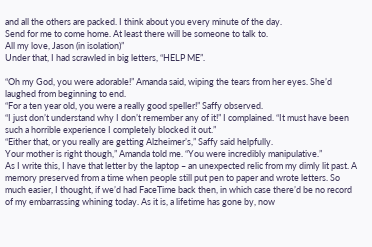and all the others are packed. I think about you every minute of the day.
Send for me to come home. At least there will be someone to talk to.
All my love, Jason (in isolation)”
Under that, I had scrawled in big letters, “HELP ME”.

“Oh my God, you were adorable!” Amanda said, wiping the tears from her eyes. She’d laughed from beginning to end.
“For a ten year old, you were a really good speller!” Saffy observed.
“I just don’t understand why I don’t remember any of it!” I complained. “It must have been such a horrible experience I completely blocked it out.”
“Either that, or you really are getting Alzheimer’s,” Saffy said helpfully.
Your mother is right though,” Amanda told me. “You were incredibly manipulative.”
As I write this, I have that letter by the laptop – an unexpected relic from my dimly lit past. A memory preserved from a time when people still put pen to paper and wrote letters. So much easier, I thought, if we’d had FaceTime back then, in which case there’d be no record of my embarrassing whining today. As it is, a lifetime has gone by, now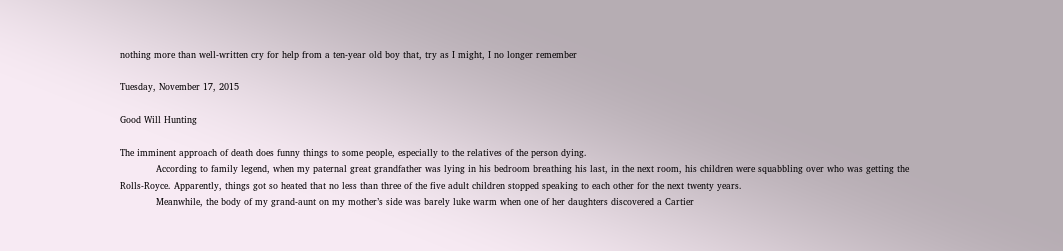nothing more than well-written cry for help from a ten-year old boy that, try as I might, I no longer remember

Tuesday, November 17, 2015

Good Will Hunting

The imminent approach of death does funny things to some people, especially to the relatives of the person dying.
            According to family legend, when my paternal great grandfather was lying in his bedroom breathing his last, in the next room, his children were squabbling over who was getting the Rolls-Royce. Apparently, things got so heated that no less than three of the five adult children stopped speaking to each other for the next twenty years.
            Meanwhile, the body of my grand-aunt on my mother’s side was barely luke warm when one of her daughters discovered a Cartier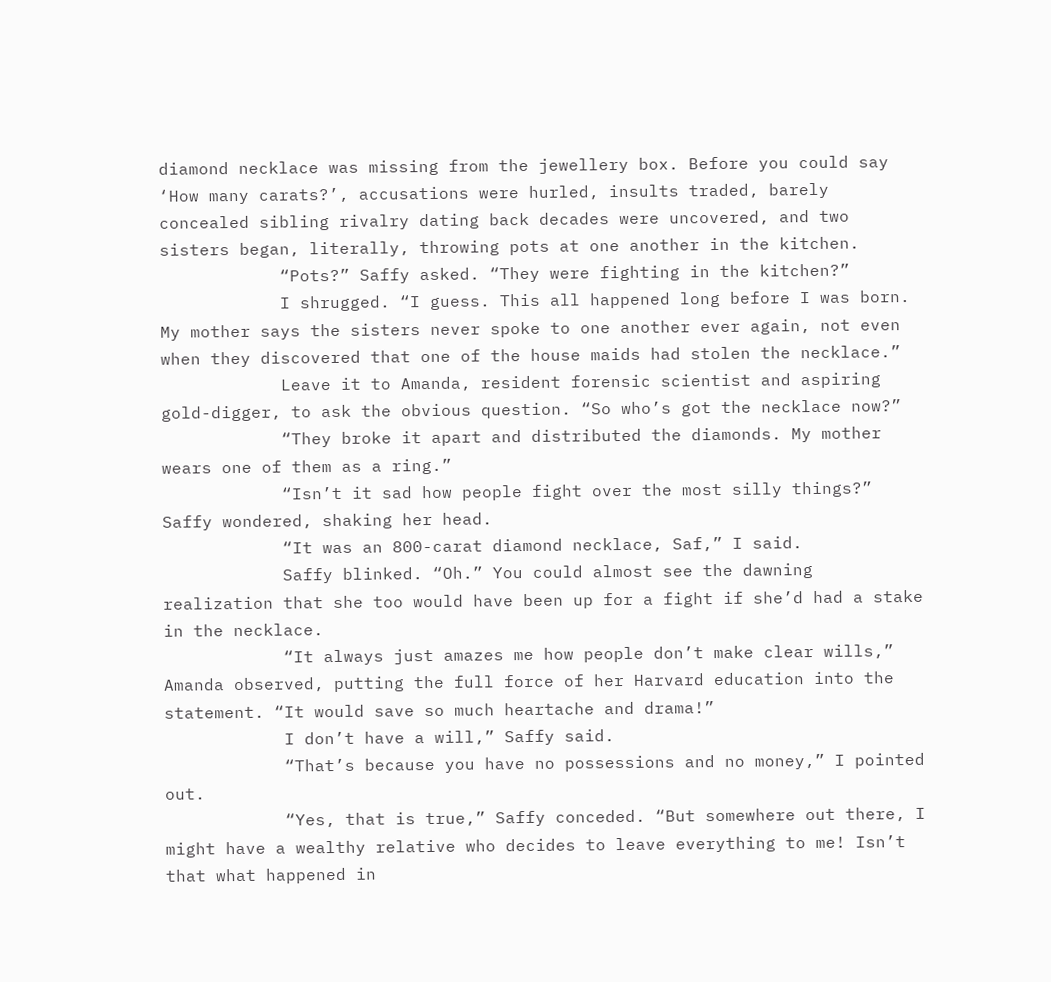diamond necklace was missing from the jewellery box. Before you could say ‘How many carats?’, accusations were hurled, insults traded, barely concealed sibling rivalry dating back decades were uncovered, and two sisters began, literally, throwing pots at one another in the kitchen.
            “Pots?” Saffy asked. “They were fighting in the kitchen?”
            I shrugged. “I guess. This all happened long before I was born. My mother says the sisters never spoke to one another ever again, not even when they discovered that one of the house maids had stolen the necklace.”
            Leave it to Amanda, resident forensic scientist and aspiring gold-digger, to ask the obvious question. “So who’s got the necklace now?”
            “They broke it apart and distributed the diamonds. My mother wears one of them as a ring.”
            “Isn’t it sad how people fight over the most silly things?” Saffy wondered, shaking her head.
            “It was an 800-carat diamond necklace, Saf,” I said.
            Saffy blinked. “Oh.” You could almost see the dawning realization that she too would have been up for a fight if she’d had a stake in the necklace.
            “It always just amazes me how people don’t make clear wills,” Amanda observed, putting the full force of her Harvard education into the statement. “It would save so much heartache and drama!”
            I don’t have a will,” Saffy said.
            “That’s because you have no possessions and no money,” I pointed out.
            “Yes, that is true,” Saffy conceded. “But somewhere out there, I might have a wealthy relative who decides to leave everything to me! Isn’t that what happened in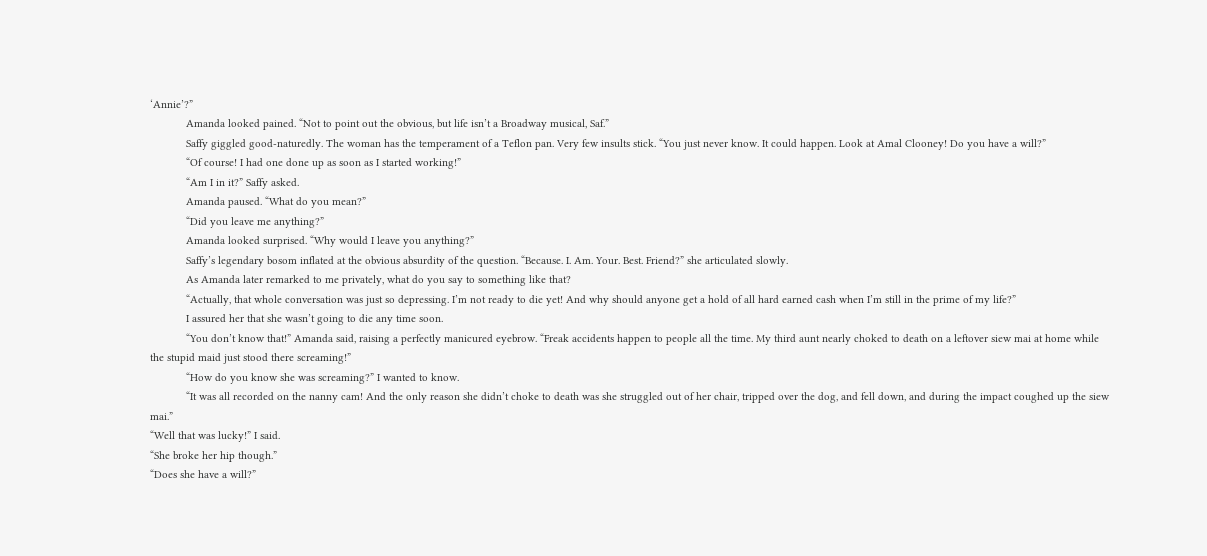‘Annie’?”
            Amanda looked pained. “Not to point out the obvious, but life isn’t a Broadway musical, Saf.”
            Saffy giggled good-naturedly. The woman has the temperament of a Teflon pan. Very few insults stick. “You just never know. It could happen. Look at Amal Clooney! Do you have a will?”
            “Of course! I had one done up as soon as I started working!”
            “Am I in it?” Saffy asked.
            Amanda paused. “What do you mean?”
            “Did you leave me anything?”
            Amanda looked surprised. “Why would I leave you anything?”
            Saffy’s legendary bosom inflated at the obvious absurdity of the question. “Because. I. Am. Your. Best. Friend?” she articulated slowly.
            As Amanda later remarked to me privately, what do you say to something like that?
            “Actually, that whole conversation was just so depressing. I’m not ready to die yet! And why should anyone get a hold of all hard earned cash when I’m still in the prime of my life?”
            I assured her that she wasn’t going to die any time soon.
            “You don’t know that!” Amanda said, raising a perfectly manicured eyebrow. “Freak accidents happen to people all the time. My third aunt nearly choked to death on a leftover siew mai at home while the stupid maid just stood there screaming!”
            “How do you know she was screaming?” I wanted to know.
            “It was all recorded on the nanny cam! And the only reason she didn’t choke to death was she struggled out of her chair, tripped over the dog, and fell down, and during the impact coughed up the siew mai.”
“Well that was lucky!” I said.
“She broke her hip though.”
“Does she have a will?”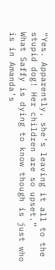“Yes. Apparently, she’s leaving it all to the stupid dog! Her children are so upset.”
What Saffy is dying to know though is just who is in Amanda’s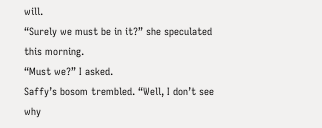will.
“Surely we must be in it?” she speculated this morning.
“Must we?” I asked.
Saffy’s bosom trembled. “Well, I don’t see why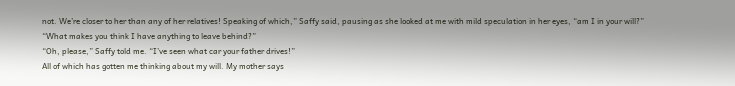not. We’re closer to her than any of her relatives! Speaking of which,” Saffy said, pausing as she looked at me with mild speculation in her eyes, “am I in your will?”
“What makes you think I have anything to leave behind?”
“Oh, please,” Saffy told me. “I’ve seen what car your father drives!”
All of which has gotten me thinking about my will. My mother says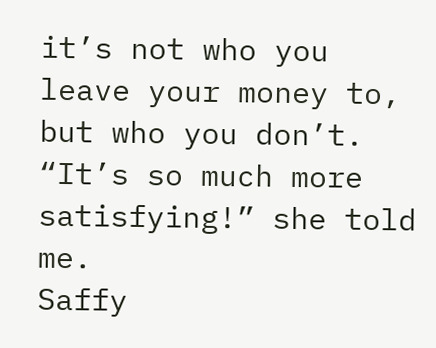it’s not who you leave your money to, but who you don’t.
“It’s so much more satisfying!” she told me.
Saffy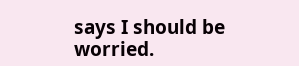says I should be worried.